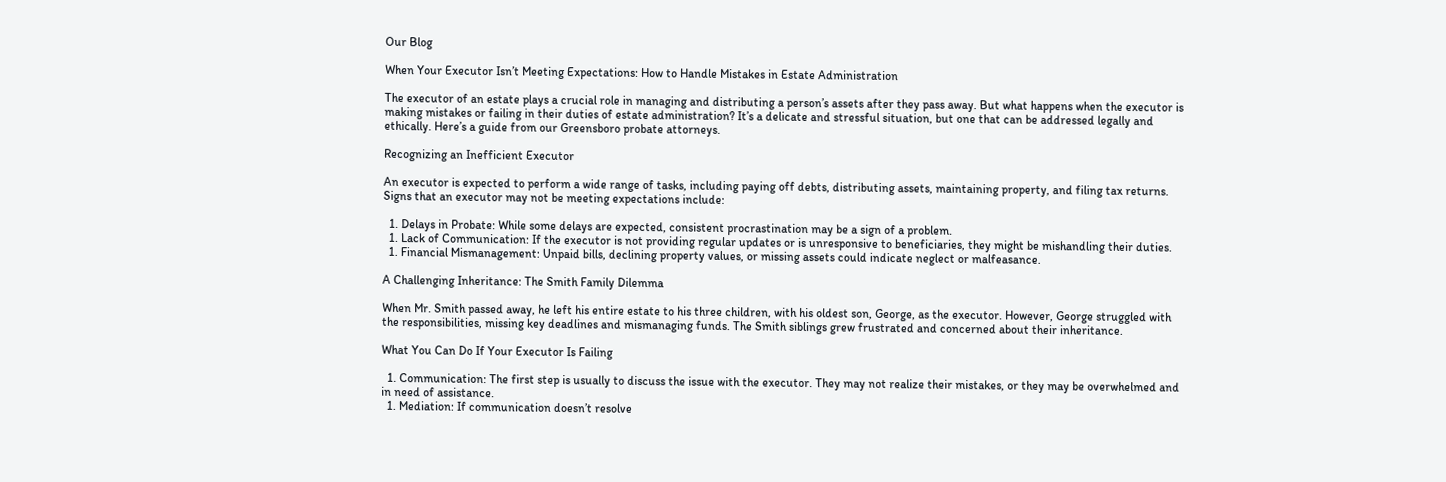Our Blog

When Your Executor Isn’t Meeting Expectations: How to Handle Mistakes in Estate Administration

The executor of an estate plays a crucial role in managing and distributing a person’s assets after they pass away. But what happens when the executor is making mistakes or failing in their duties of estate administration? It’s a delicate and stressful situation, but one that can be addressed legally and ethically. Here’s a guide from our Greensboro probate attorneys.

Recognizing an Inefficient Executor

An executor is expected to perform a wide range of tasks, including paying off debts, distributing assets, maintaining property, and filing tax returns. Signs that an executor may not be meeting expectations include:

  1. Delays in Probate: While some delays are expected, consistent procrastination may be a sign of a problem.
  1. Lack of Communication: If the executor is not providing regular updates or is unresponsive to beneficiaries, they might be mishandling their duties.
  1. Financial Mismanagement: Unpaid bills, declining property values, or missing assets could indicate neglect or malfeasance.

A Challenging Inheritance: The Smith Family Dilemma

When Mr. Smith passed away, he left his entire estate to his three children, with his oldest son, George, as the executor. However, George struggled with the responsibilities, missing key deadlines and mismanaging funds. The Smith siblings grew frustrated and concerned about their inheritance.

What You Can Do If Your Executor Is Failing

  1. Communication: The first step is usually to discuss the issue with the executor. They may not realize their mistakes, or they may be overwhelmed and in need of assistance.
  1. Mediation: If communication doesn’t resolve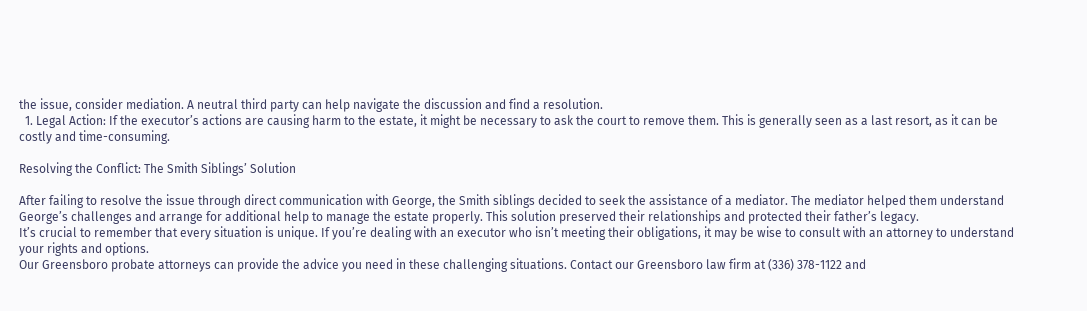the issue, consider mediation. A neutral third party can help navigate the discussion and find a resolution.
  1. Legal Action: If the executor’s actions are causing harm to the estate, it might be necessary to ask the court to remove them. This is generally seen as a last resort, as it can be costly and time-consuming.

Resolving the Conflict: The Smith Siblings’ Solution

After failing to resolve the issue through direct communication with George, the Smith siblings decided to seek the assistance of a mediator. The mediator helped them understand George’s challenges and arrange for additional help to manage the estate properly. This solution preserved their relationships and protected their father’s legacy.
It’s crucial to remember that every situation is unique. If you’re dealing with an executor who isn’t meeting their obligations, it may be wise to consult with an attorney to understand your rights and options.
Our Greensboro probate attorneys can provide the advice you need in these challenging situations. Contact our Greensboro law firm at (336) 378-1122 and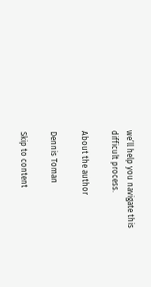we’ll help you navigate this difficult process.

About the author

Dennis Toman

Skip to content